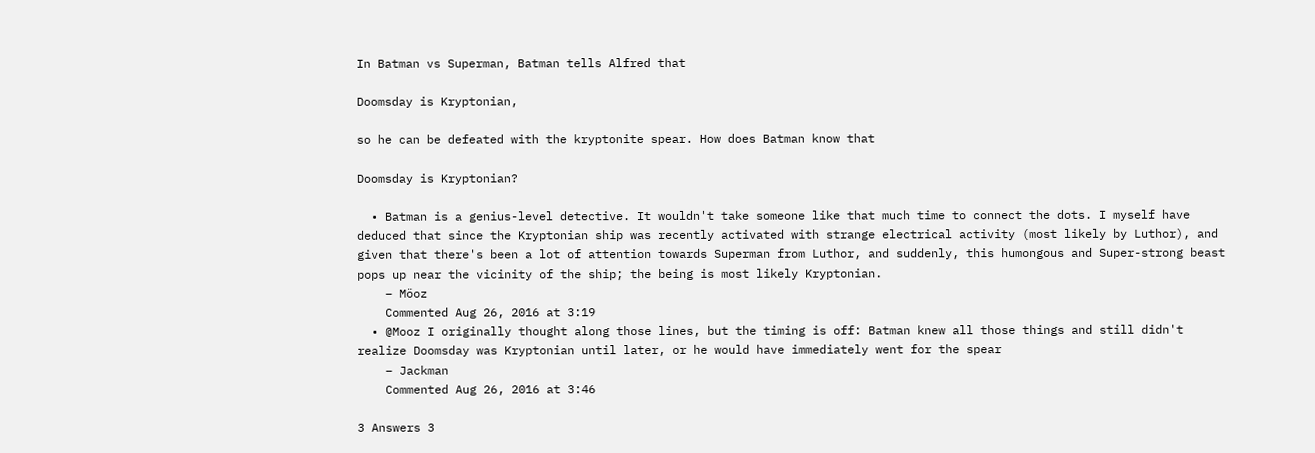In Batman vs Superman, Batman tells Alfred that

Doomsday is Kryptonian,

so he can be defeated with the kryptonite spear. How does Batman know that

Doomsday is Kryptonian?

  • Batman is a genius-level detective. It wouldn't take someone like that much time to connect the dots. I myself have deduced that since the Kryptonian ship was recently activated with strange electrical activity (most likely by Luthor), and given that there's been a lot of attention towards Superman from Luthor, and suddenly, this humongous and Super-strong beast pops up near the vicinity of the ship; the being is most likely Kryptonian.
    – Möoz
    Commented Aug 26, 2016 at 3:19
  • @Mooz I originally thought along those lines, but the timing is off: Batman knew all those things and still didn't realize Doomsday was Kryptonian until later, or he would have immediately went for the spear
    – Jackman
    Commented Aug 26, 2016 at 3:46

3 Answers 3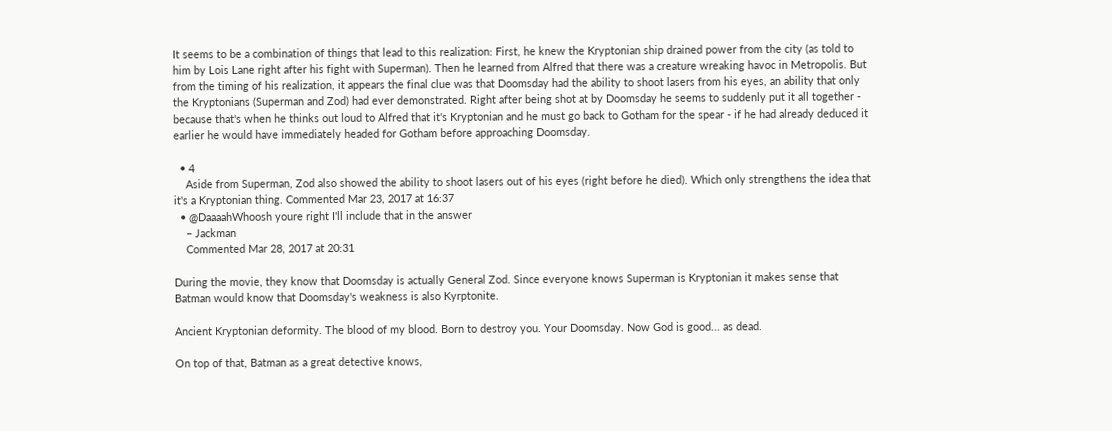It seems to be a combination of things that lead to this realization: First, he knew the Kryptonian ship drained power from the city (as told to him by Lois Lane right after his fight with Superman). Then he learned from Alfred that there was a creature wreaking havoc in Metropolis. But from the timing of his realization, it appears the final clue was that Doomsday had the ability to shoot lasers from his eyes, an ability that only the Kryptonians (Superman and Zod) had ever demonstrated. Right after being shot at by Doomsday he seems to suddenly put it all together - because that's when he thinks out loud to Alfred that it's Kryptonian and he must go back to Gotham for the spear - if he had already deduced it earlier he would have immediately headed for Gotham before approaching Doomsday.

  • 4
    Aside from Superman, Zod also showed the ability to shoot lasers out of his eyes (right before he died). Which only strengthens the idea that it's a Kryptonian thing. Commented Mar 23, 2017 at 16:37
  • @DaaaahWhoosh youre right I'll include that in the answer
    – Jackman
    Commented Mar 28, 2017 at 20:31

During the movie, they know that Doomsday is actually General Zod. Since everyone knows Superman is Kryptonian it makes sense that Batman would know that Doomsday's weakness is also Kyrptonite.

Ancient Kryptonian deformity. The blood of my blood. Born to destroy you. Your Doomsday. Now God is good... as dead.

On top of that, Batman as a great detective knows,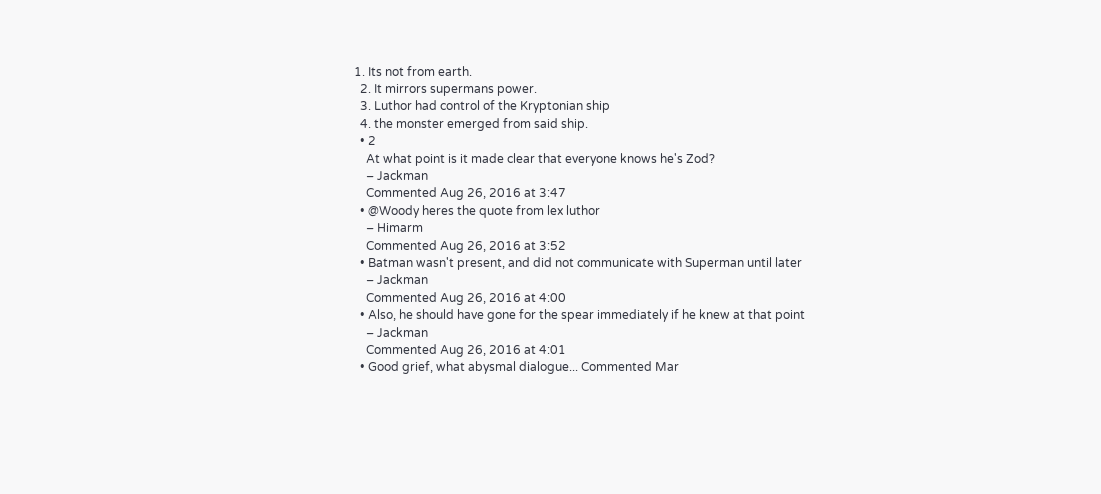1. Its not from earth.
  2. It mirrors supermans power.
  3. Luthor had control of the Kryptonian ship
  4. the monster emerged from said ship.
  • 2
    At what point is it made clear that everyone knows he's Zod?
    – Jackman
    Commented Aug 26, 2016 at 3:47
  • @Woody heres the quote from lex luthor
    – Himarm
    Commented Aug 26, 2016 at 3:52
  • Batman wasn't present, and did not communicate with Superman until later
    – Jackman
    Commented Aug 26, 2016 at 4:00
  • Also, he should have gone for the spear immediately if he knew at that point
    – Jackman
    Commented Aug 26, 2016 at 4:01
  • Good grief, what abysmal dialogue... Commented Mar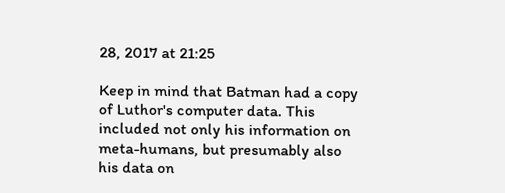28, 2017 at 21:25

Keep in mind that Batman had a copy of Luthor's computer data. This included not only his information on meta-humans, but presumably also his data on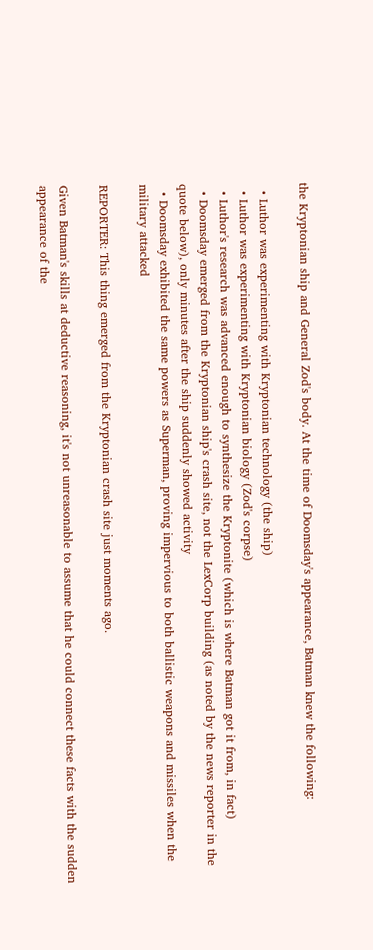the Kryptonian ship and General Zod's body. At the time of Doomsday's appearance, Batman knew the following:

  • Luthor was experimenting with Kryptonian technology (the ship)
  • Luthor was experimenting with Kryptonian biology (Zod's corpse)
  • Luthor's research was advanced enough to synthesize the Kryptonite (which is where Batman got it from, in fact)
  • Doomsday emerged from the Kryptonian ship's crash site, not the LexCorp building (as noted by the news reporter in the quote below), only minutes after the ship suddenly showed activity
  • Doomsday exhibited the same powers as Superman, proving impervious to both ballistic weapons and missiles when the military attacked

REPORTER: This thing emerged from the Kryptonian crash site just moments ago.

Given Batman's skills at deductive reasoning, it's not unreasonable to assume that he could connect these facts with the sudden appearance of the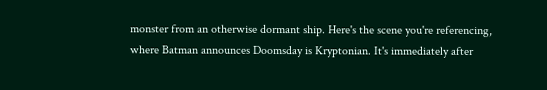monster from an otherwise dormant ship. Here's the scene you're referencing, where Batman announces Doomsday is Kryptonian. It's immediately after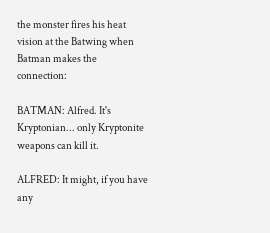the monster fires his heat vision at the Batwing when Batman makes the connection:

BATMAN: Alfred. It's Kryptonian... only Kryptonite weapons can kill it.

ALFRED: It might, if you have any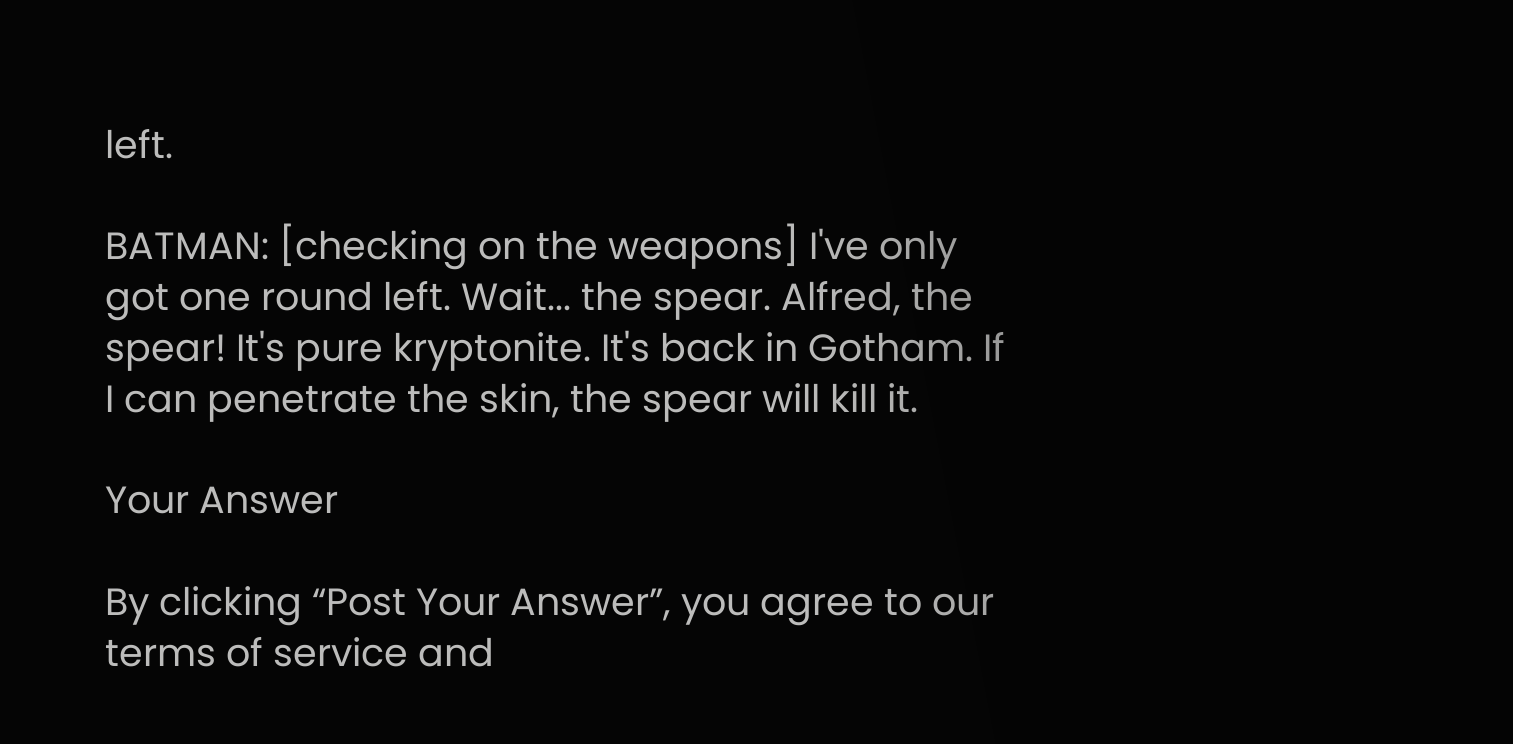left.

BATMAN: [checking on the weapons] I've only got one round left. Wait... the spear. Alfred, the spear! It's pure kryptonite. It's back in Gotham. If I can penetrate the skin, the spear will kill it.

Your Answer

By clicking “Post Your Answer”, you agree to our terms of service and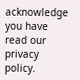acknowledge you have read our privacy policy.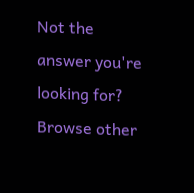Not the answer you're looking for? Browse other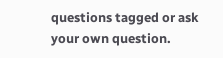questions tagged or ask your own question.